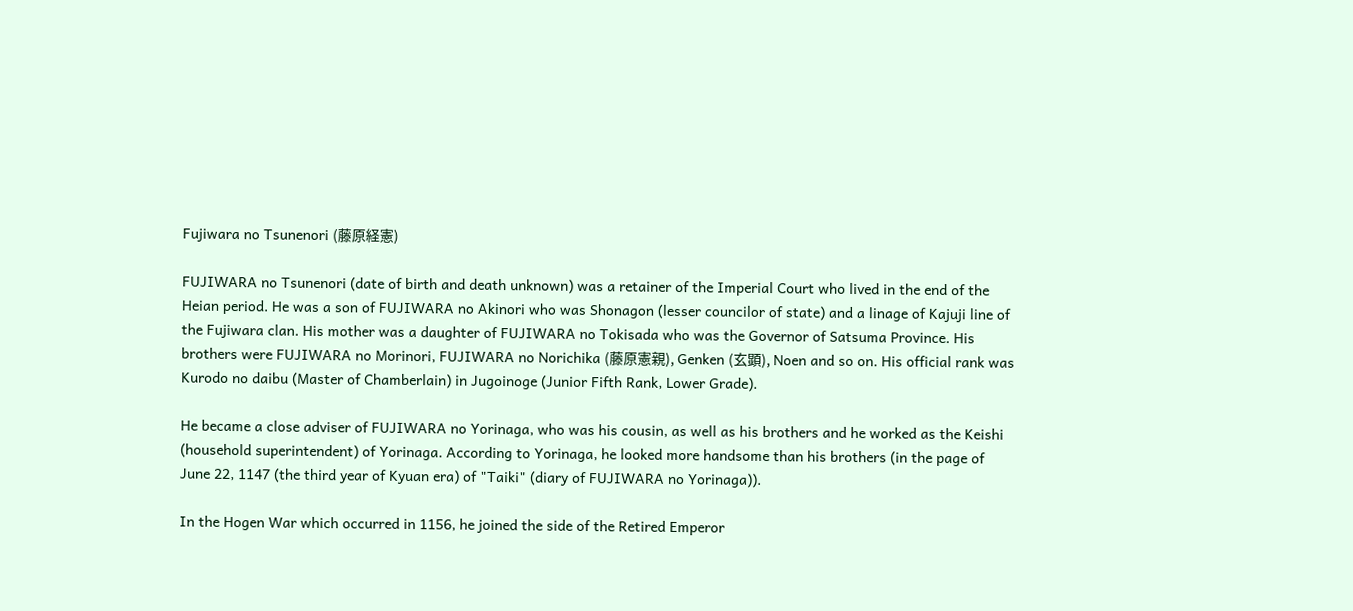Fujiwara no Tsunenori (藤原経憲)

FUJIWARA no Tsunenori (date of birth and death unknown) was a retainer of the Imperial Court who lived in the end of the Heian period. He was a son of FUJIWARA no Akinori who was Shonagon (lesser councilor of state) and a linage of Kajuji line of the Fujiwara clan. His mother was a daughter of FUJIWARA no Tokisada who was the Governor of Satsuma Province. His brothers were FUJIWARA no Morinori, FUJIWARA no Norichika (藤原憲親), Genken (玄顕), Noen and so on. His official rank was Kurodo no daibu (Master of Chamberlain) in Jugoinoge (Junior Fifth Rank, Lower Grade).

He became a close adviser of FUJIWARA no Yorinaga, who was his cousin, as well as his brothers and he worked as the Keishi (household superintendent) of Yorinaga. According to Yorinaga, he looked more handsome than his brothers (in the page of June 22, 1147 (the third year of Kyuan era) of "Taiki" (diary of FUJIWARA no Yorinaga)).

In the Hogen War which occurred in 1156, he joined the side of the Retired Emperor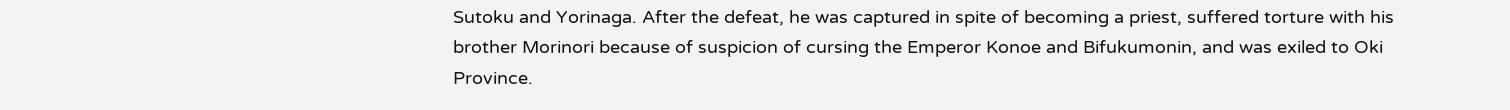Sutoku and Yorinaga. After the defeat, he was captured in spite of becoming a priest, suffered torture with his brother Morinori because of suspicion of cursing the Emperor Konoe and Bifukumonin, and was exiled to Oki Province.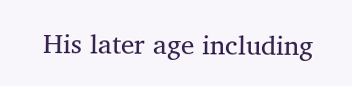His later age including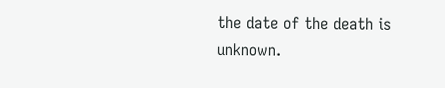the date of the death is unknown.